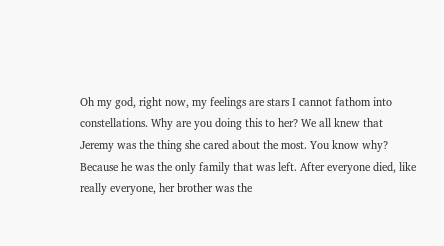Oh my god, right now, my feelings are stars I cannot fathom into constellations. Why are you doing this to her? We all knew that Jeremy was the thing she cared about the most. You know why? Because he was the only family that was left. After everyone died, like really everyone, her brother was the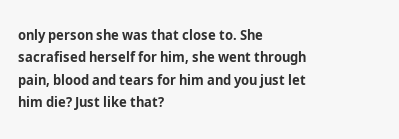only person she was that close to. She sacrafised herself for him, she went through pain, blood and tears for him and you just let him die? Just like that?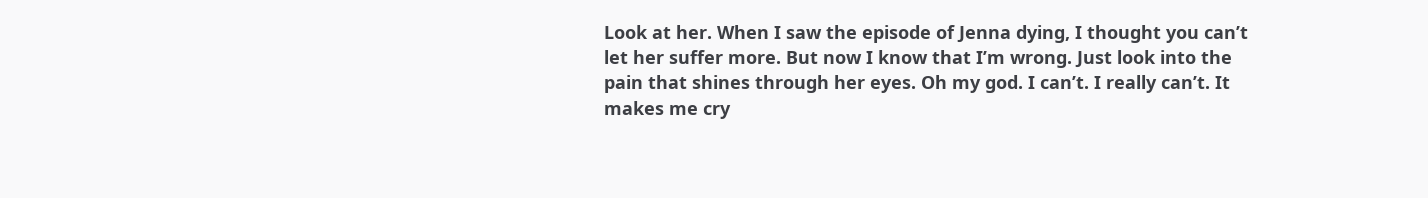Look at her. When I saw the episode of Jenna dying, I thought you can’t let her suffer more. But now I know that I’m wrong. Just look into the pain that shines through her eyes. Oh my god. I can’t. I really can’t. It makes me cry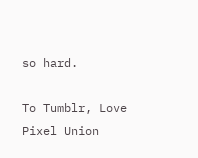so hard.

To Tumblr, Love Pixel Union